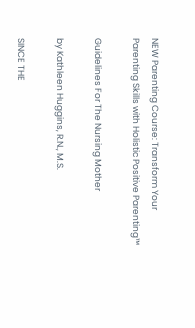NEW Parenting Course: Transform Your Parenting Skills with Holistic Positive Parenting™

Guidelines For The Nursing Mother

by Kathleen Huggins, R.N., M.S.

SINCE THE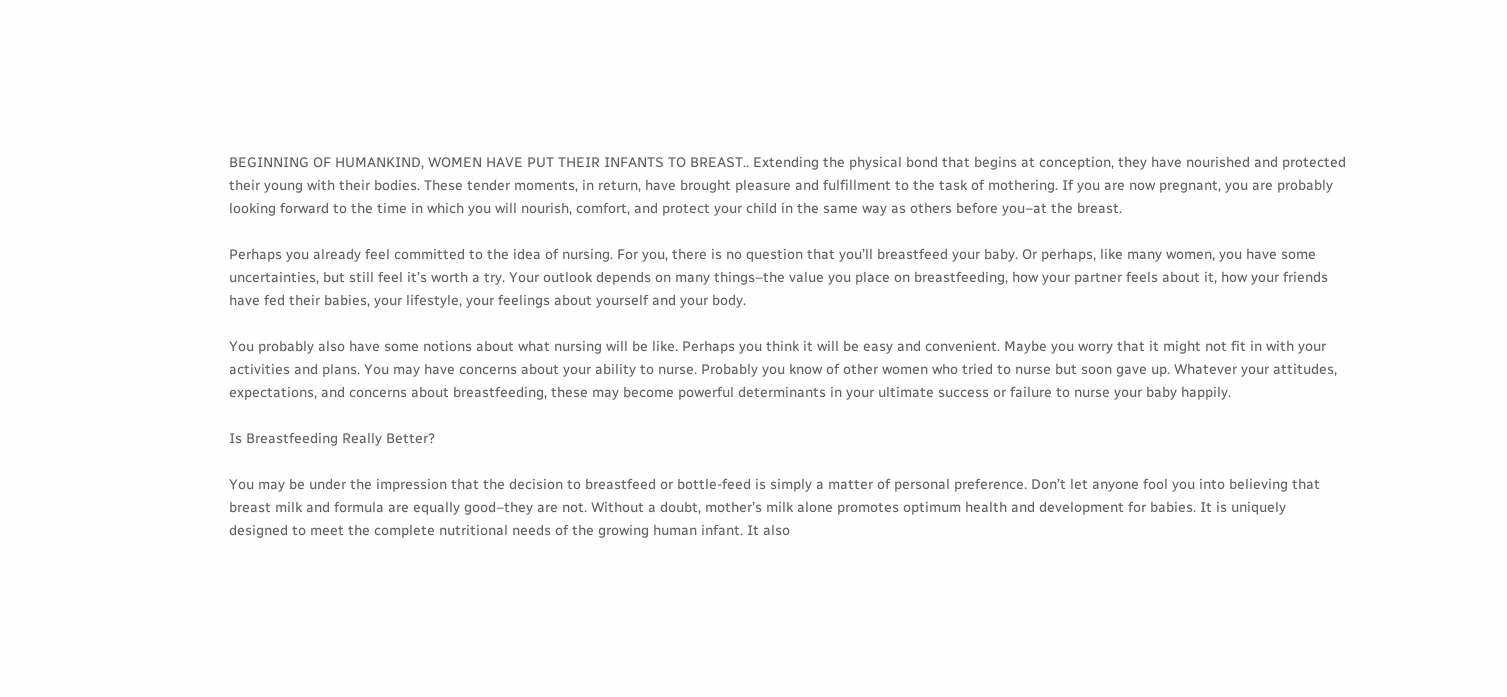BEGINNING OF HUMANKIND, WOMEN HAVE PUT THEIR INFANTS TO BREAST.. Extending the physical bond that begins at conception, they have nourished and protected their young with their bodies. These tender moments, in return, have brought pleasure and fulfillment to the task of mothering. If you are now pregnant, you are probably looking forward to the time in which you will nourish, comfort, and protect your child in the same way as others before you–at the breast.

Perhaps you already feel committed to the idea of nursing. For you, there is no question that you’ll breastfeed your baby. Or perhaps, like many women, you have some uncertainties, but still feel it’s worth a try. Your outlook depends on many things–the value you place on breastfeeding, how your partner feels about it, how your friends have fed their babies, your lifestyle, your feelings about yourself and your body.

You probably also have some notions about what nursing will be like. Perhaps you think it will be easy and convenient. Maybe you worry that it might not fit in with your activities and plans. You may have concerns about your ability to nurse. Probably you know of other women who tried to nurse but soon gave up. Whatever your attitudes, expectations, and concerns about breastfeeding, these may become powerful determinants in your ultimate success or failure to nurse your baby happily.

Is Breastfeeding Really Better?

You may be under the impression that the decision to breastfeed or bottle-feed is simply a matter of personal preference. Don’t let anyone fool you into believing that breast milk and formula are equally good–they are not. Without a doubt, mother’s milk alone promotes optimum health and development for babies. It is uniquely designed to meet the complete nutritional needs of the growing human infant. It also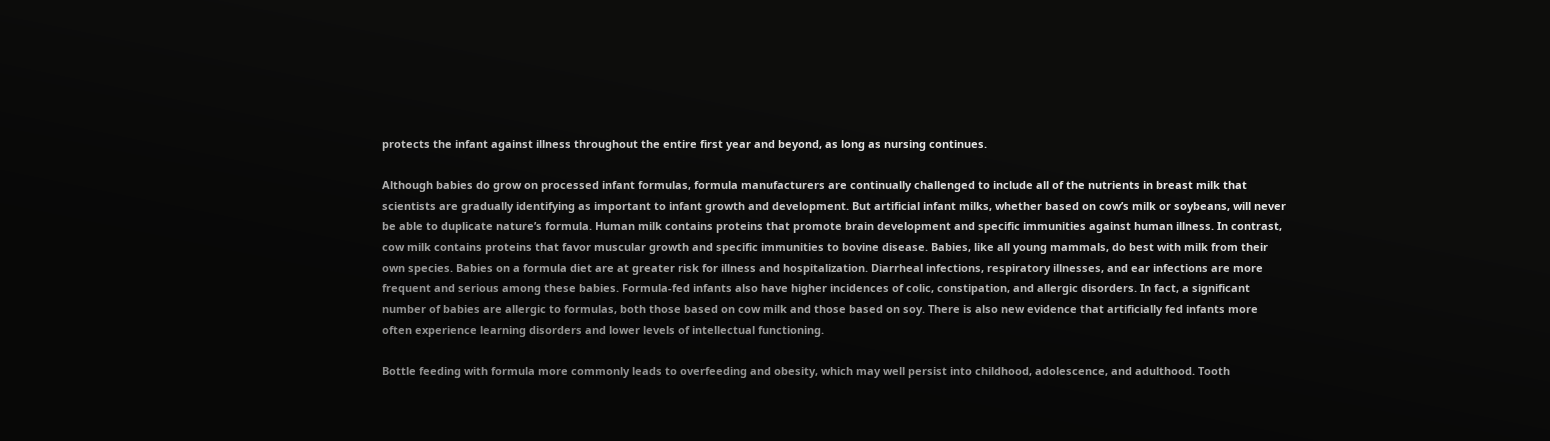protects the infant against illness throughout the entire first year and beyond, as long as nursing continues.

Although babies do grow on processed infant formulas, formula manufacturers are continually challenged to include all of the nutrients in breast milk that scientists are gradually identifying as important to infant growth and development. But artificial infant milks, whether based on cow’s milk or soybeans, will never be able to duplicate nature’s formula. Human milk contains proteins that promote brain development and specific immunities against human illness. In contrast, cow milk contains proteins that favor muscular growth and specific immunities to bovine disease. Babies, like all young mammals, do best with milk from their own species. Babies on a formula diet are at greater risk for illness and hospitalization. Diarrheal infections, respiratory illnesses, and ear infections are more frequent and serious among these babies. Formula-fed infants also have higher incidences of colic, constipation, and allergic disorders. In fact, a significant number of babies are allergic to formulas, both those based on cow milk and those based on soy. There is also new evidence that artificially fed infants more often experience learning disorders and lower levels of intellectual functioning.

Bottle feeding with formula more commonly leads to overfeeding and obesity, which may well persist into childhood, adolescence, and adulthood. Tooth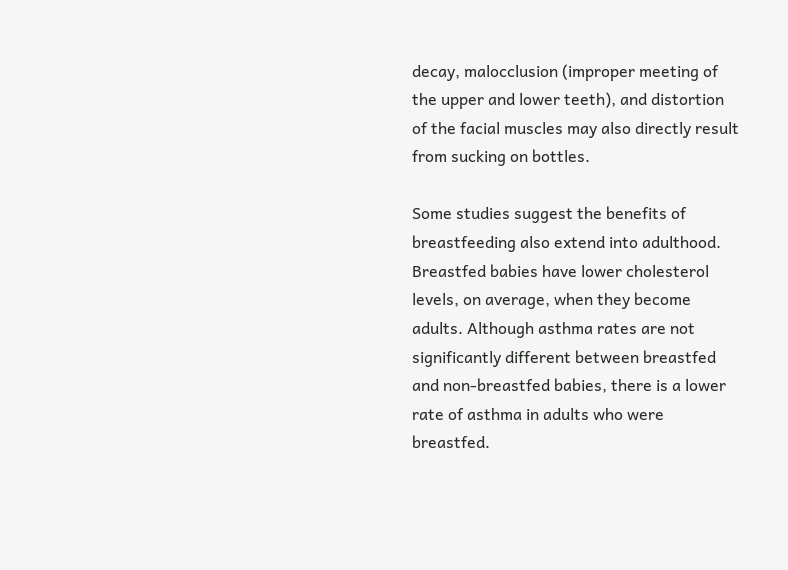decay, malocclusion (improper meeting of the upper and lower teeth), and distortion of the facial muscles may also directly result from sucking on bottles.

Some studies suggest the benefits of breastfeeding also extend into adulthood. Breastfed babies have lower cholesterol levels, on average, when they become adults. Although asthma rates are not significantly different between breastfed and non-breastfed babies, there is a lower rate of asthma in adults who were breastfed.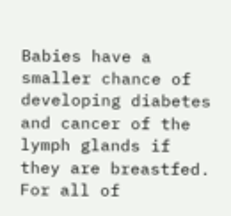Babies have a smaller chance of developing diabetes and cancer of the lymph glands if they are breastfed. For all of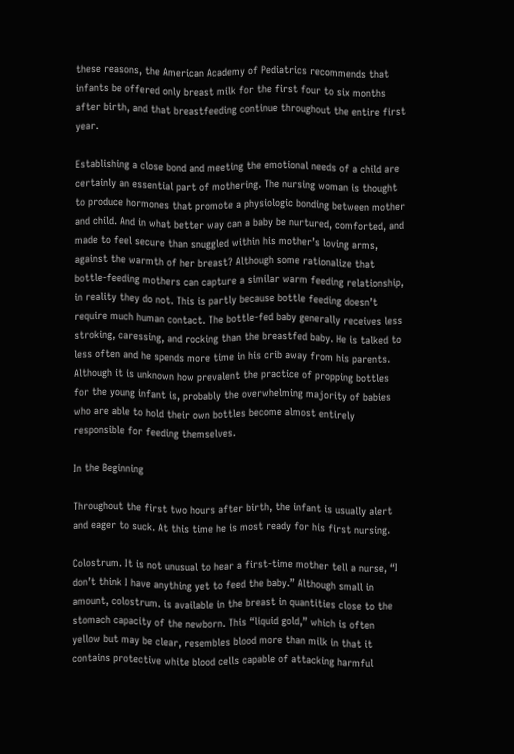these reasons, the American Academy of Pediatrics recommends that infants be offered only breast milk for the first four to six months after birth, and that breastfeeding continue throughout the entire first year.

Establishing a close bond and meeting the emotional needs of a child are certainly an essential part of mothering. The nursing woman is thought to produce hormones that promote a physiologic bonding between mother and child. And in what better way can a baby be nurtured, comforted, and made to feel secure than snuggled within his mother’s loving arms, against the warmth of her breast? Although some rationalize that bottle-feeding mothers can capture a similar warm feeding relationship, in reality they do not. This is partly because bottle feeding doesn’t require much human contact. The bottle-fed baby generally receives less stroking, caressing, and rocking than the breastfed baby. He is talked to less often and he spends more time in his crib away from his parents. Although it is unknown how prevalent the practice of propping bottles for the young infant is, probably the overwhelming majority of babies who are able to hold their own bottles become almost entirely responsible for feeding themselves.

In the Beginning

Throughout the first two hours after birth, the infant is usually alert and eager to suck. At this time he is most ready for his first nursing.

Colostrum. It is not unusual to hear a first-time mother tell a nurse, “I don’t think I have anything yet to feed the baby.” Although small in amount, colostrum. is available in the breast in quantities close to the stomach capacity of the newborn. This “liquid gold,” which is often yellow but may be clear, resembles blood more than milk in that it contains protective white blood cells capable of attacking harmful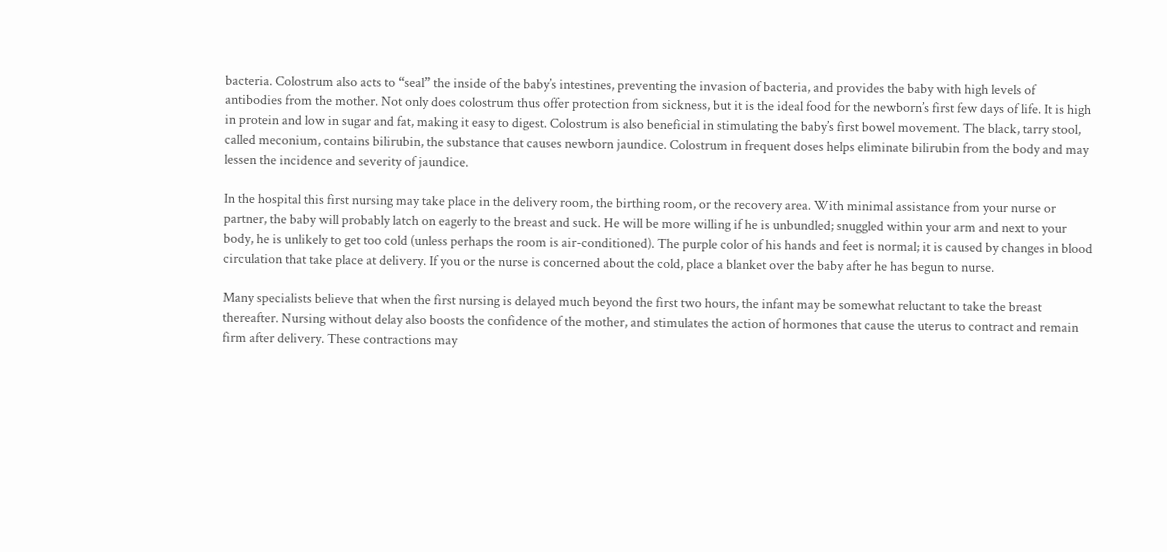bacteria. Colostrum also acts to “seal” the inside of the baby’s intestines, preventing the invasion of bacteria, and provides the baby with high levels of antibodies from the mother. Not only does colostrum thus offer protection from sickness, but it is the ideal food for the newborn’s first few days of life. It is high in protein and low in sugar and fat, making it easy to digest. Colostrum is also beneficial in stimulating the baby’s first bowel movement. The black, tarry stool, called meconium, contains bilirubin, the substance that causes newborn jaundice. Colostrum in frequent doses helps eliminate bilirubin from the body and may lessen the incidence and severity of jaundice.

In the hospital this first nursing may take place in the delivery room, the birthing room, or the recovery area. With minimal assistance from your nurse or partner, the baby will probably latch on eagerly to the breast and suck. He will be more willing if he is unbundled; snuggled within your arm and next to your body, he is unlikely to get too cold (unless perhaps the room is air-conditioned). The purple color of his hands and feet is normal; it is caused by changes in blood circulation that take place at delivery. If you or the nurse is concerned about the cold, place a blanket over the baby after he has begun to nurse.

Many specialists believe that when the first nursing is delayed much beyond the first two hours, the infant may be somewhat reluctant to take the breast thereafter. Nursing without delay also boosts the confidence of the mother, and stimulates the action of hormones that cause the uterus to contract and remain firm after delivery. These contractions may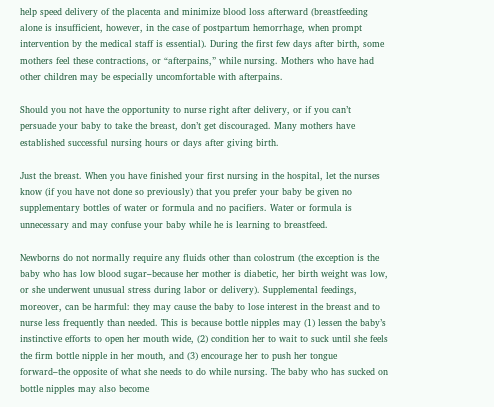help speed delivery of the placenta and minimize blood loss afterward (breastfeeding alone is insufficient, however, in the case of postpartum hemorrhage, when prompt intervention by the medical staff is essential). During the first few days after birth, some mothers feel these contractions, or “afterpains,” while nursing. Mothers who have had other children may be especially uncomfortable with afterpains.

Should you not have the opportunity to nurse right after delivery, or if you can’t persuade your baby to take the breast, don’t get discouraged. Many mothers have established successful nursing hours or days after giving birth.

Just the breast. When you have finished your first nursing in the hospital, let the nurses know (if you have not done so previously) that you prefer your baby be given no supplementary bottles of water or formula and no pacifiers. Water or formula is unnecessary and may confuse your baby while he is learning to breastfeed.

Newborns do not normally require any fluids other than colostrum (the exception is the baby who has low blood sugar–because her mother is diabetic, her birth weight was low, or she underwent unusual stress during labor or delivery). Supplemental feedings, moreover, can be harmful: they may cause the baby to lose interest in the breast and to nurse less frequently than needed. This is because bottle nipples may (1) lessen the baby’s instinctive efforts to open her mouth wide, (2) condition her to wait to suck until she feels the firm bottle nipple in her mouth, and (3) encourage her to push her tongue forward–the opposite of what she needs to do while nursing. The baby who has sucked on bottle nipples may also become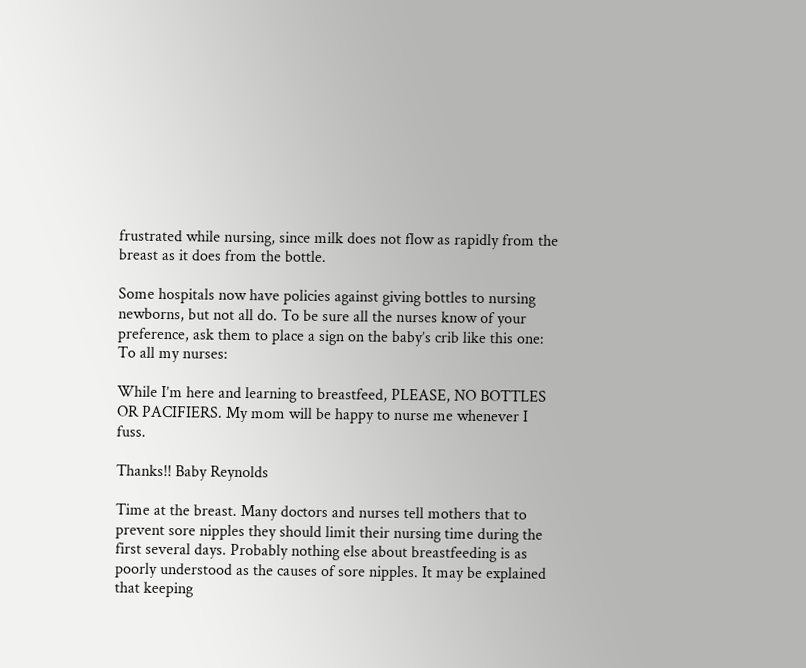frustrated while nursing, since milk does not flow as rapidly from the breast as it does from the bottle.

Some hospitals now have policies against giving bottles to nursing newborns, but not all do. To be sure all the nurses know of your preference, ask them to place a sign on the baby’s crib like this one: To all my nurses:

While I’m here and learning to breastfeed, PLEASE, NO BOTTLES OR PACIFIERS. My mom will be happy to nurse me whenever I fuss.

Thanks!! Baby Reynolds

Time at the breast. Many doctors and nurses tell mothers that to prevent sore nipples they should limit their nursing time during the first several days. Probably nothing else about breastfeeding is as poorly understood as the causes of sore nipples. It may be explained that keeping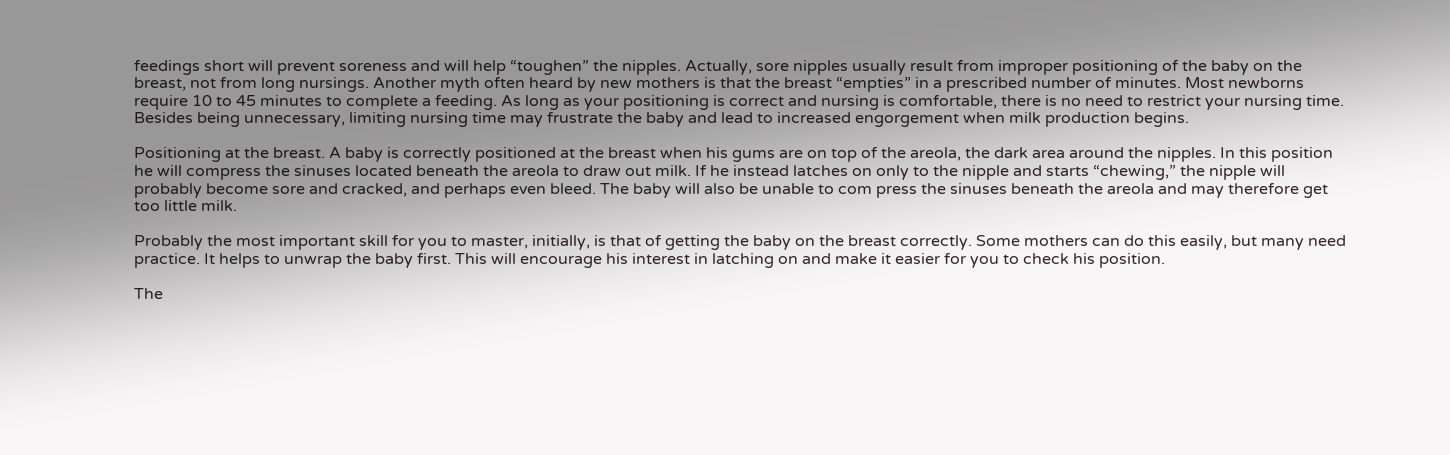feedings short will prevent soreness and will help “toughen” the nipples. Actually, sore nipples usually result from improper positioning of the baby on the breast, not from long nursings. Another myth often heard by new mothers is that the breast “empties” in a prescribed number of minutes. Most newborns require 10 to 45 minutes to complete a feeding. As long as your positioning is correct and nursing is comfortable, there is no need to restrict your nursing time. Besides being unnecessary, limiting nursing time may frustrate the baby and lead to increased engorgement when milk production begins.

Positioning at the breast. A baby is correctly positioned at the breast when his gums are on top of the areola, the dark area around the nipples. In this position he will compress the sinuses located beneath the areola to draw out milk. If he instead latches on only to the nipple and starts “chewing,” the nipple will probably become sore and cracked, and perhaps even bleed. The baby will also be unable to com press the sinuses beneath the areola and may therefore get too little milk.

Probably the most important skill for you to master, initially, is that of getting the baby on the breast correctly. Some mothers can do this easily, but many need practice. It helps to unwrap the baby first. This will encourage his interest in latching on and make it easier for you to check his position.

The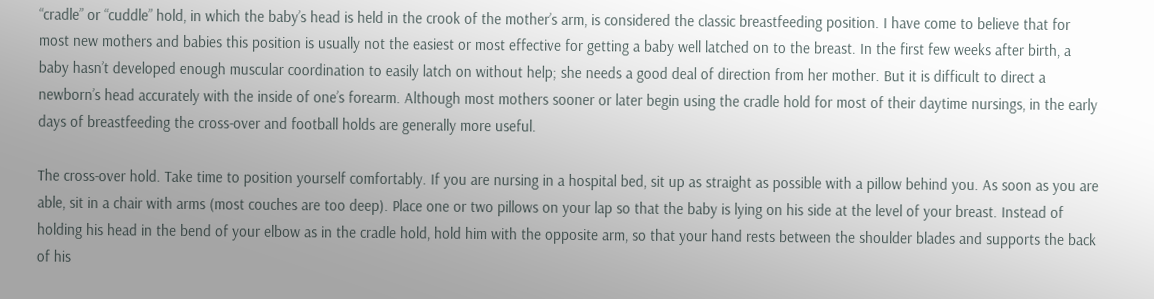“cradle” or “cuddle” hold, in which the baby’s head is held in the crook of the mother’s arm, is considered the classic breastfeeding position. I have come to believe that for most new mothers and babies this position is usually not the easiest or most effective for getting a baby well latched on to the breast. In the first few weeks after birth, a baby hasn’t developed enough muscular coordination to easily latch on without help; she needs a good deal of direction from her mother. But it is difficult to direct a newborn’s head accurately with the inside of one’s forearm. Although most mothers sooner or later begin using the cradle hold for most of their daytime nursings, in the early days of breastfeeding the cross-over and football holds are generally more useful.

The cross-over hold. Take time to position yourself comfortably. If you are nursing in a hospital bed, sit up as straight as possible with a pillow behind you. As soon as you are able, sit in a chair with arms (most couches are too deep). Place one or two pillows on your lap so that the baby is lying on his side at the level of your breast. Instead of holding his head in the bend of your elbow as in the cradle hold, hold him with the opposite arm, so that your hand rests between the shoulder blades and supports the back of his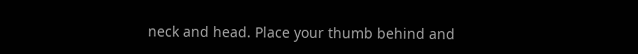neck and head. Place your thumb behind and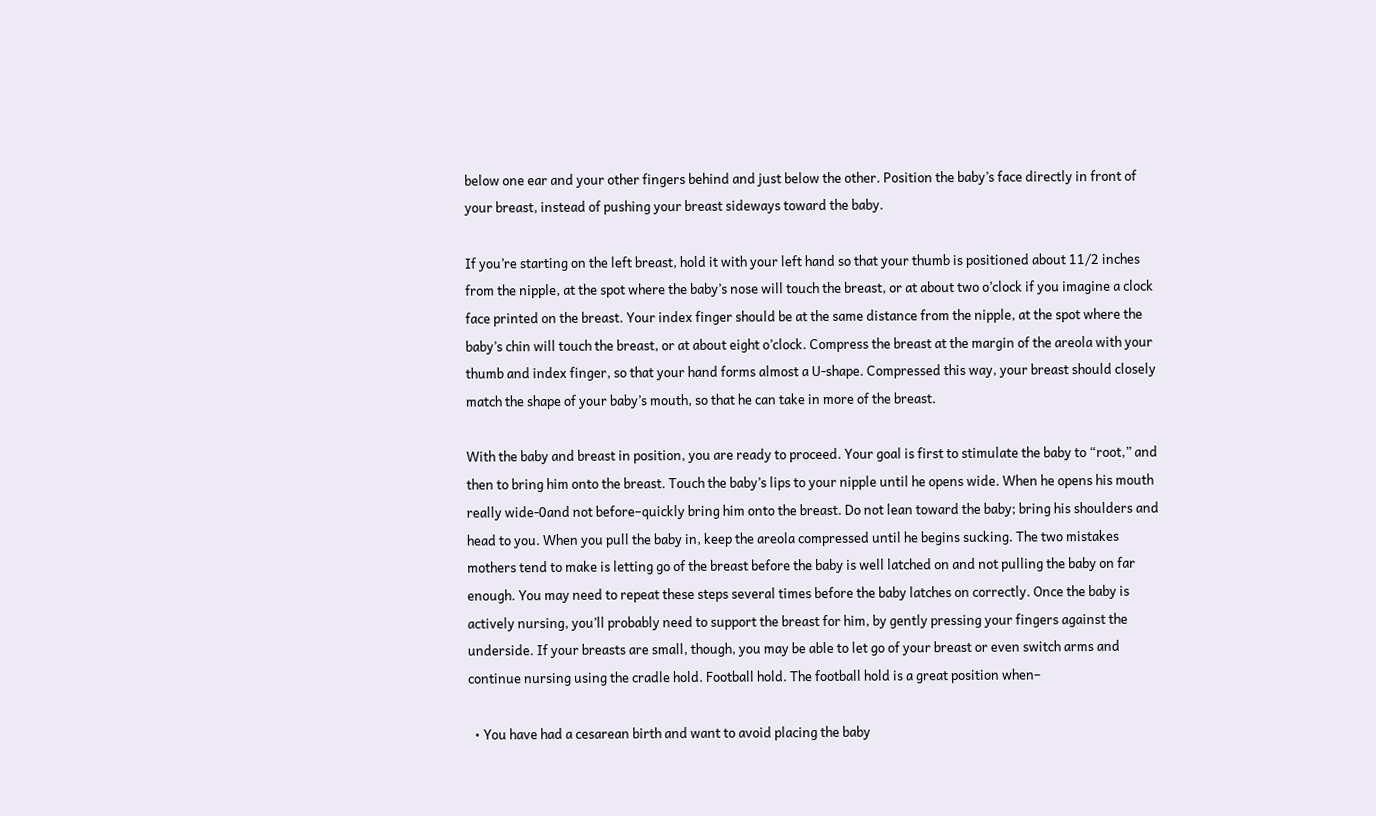below one ear and your other fingers behind and just below the other. Position the baby’s face directly in front of your breast, instead of pushing your breast sideways toward the baby.

If you’re starting on the left breast, hold it with your left hand so that your thumb is positioned about 11/2 inches from the nipple, at the spot where the baby’s nose will touch the breast, or at about two o’clock if you imagine a clock face printed on the breast. Your index finger should be at the same distance from the nipple, at the spot where the baby’s chin will touch the breast, or at about eight o’clock. Compress the breast at the margin of the areola with your thumb and index finger, so that your hand forms almost a U-shape. Compressed this way, your breast should closely match the shape of your baby’s mouth, so that he can take in more of the breast.

With the baby and breast in position, you are ready to proceed. Your goal is first to stimulate the baby to “root,” and then to bring him onto the breast. Touch the baby’s lips to your nipple until he opens wide. When he opens his mouth really wide-0and not before–quickly bring him onto the breast. Do not lean toward the baby; bring his shoulders and head to you. When you pull the baby in, keep the areola compressed until he begins sucking. The two mistakes mothers tend to make is letting go of the breast before the baby is well latched on and not pulling the baby on far enough. You may need to repeat these steps several times before the baby latches on correctly. Once the baby is actively nursing, you’ll probably need to support the breast for him, by gently pressing your fingers against the underside. If your breasts are small, though, you may be able to let go of your breast or even switch arms and continue nursing using the cradle hold. Football hold. The football hold is a great position when–

  • You have had a cesarean birth and want to avoid placing the baby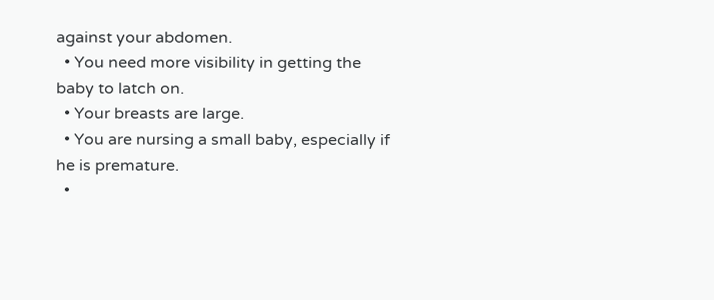against your abdomen.
  • You need more visibility in getting the baby to latch on.
  • Your breasts are large.
  • You are nursing a small baby, especially if he is premature.
  •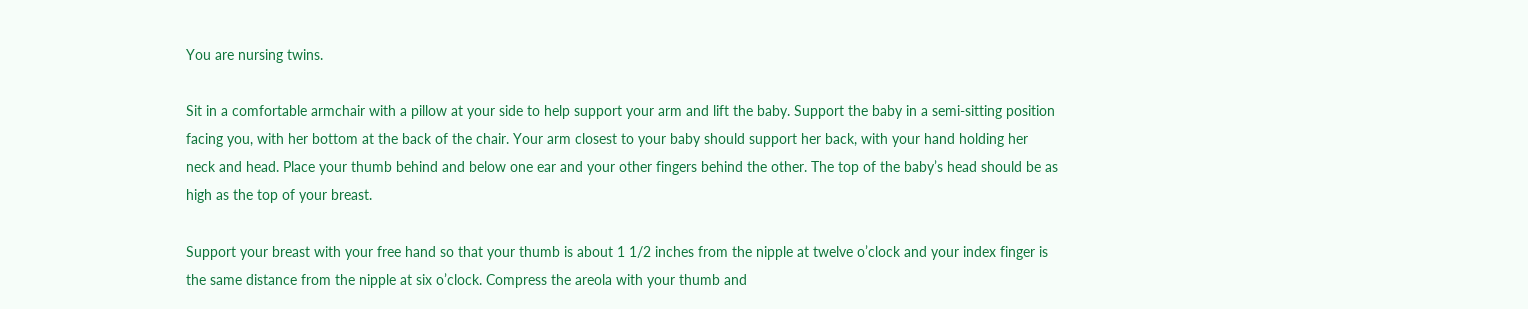You are nursing twins.

Sit in a comfortable armchair with a pillow at your side to help support your arm and lift the baby. Support the baby in a semi-sitting position facing you, with her bottom at the back of the chair. Your arm closest to your baby should support her back, with your hand holding her neck and head. Place your thumb behind and below one ear and your other fingers behind the other. The top of the baby’s head should be as high as the top of your breast.

Support your breast with your free hand so that your thumb is about 1 1/2 inches from the nipple at twelve o’clock and your index finger is the same distance from the nipple at six o’clock. Compress the areola with your thumb and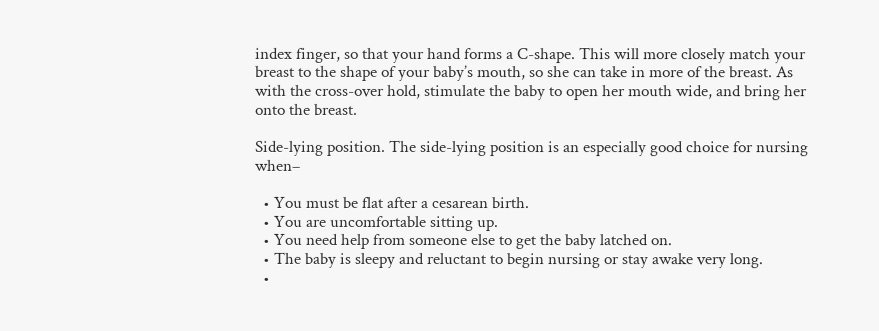index finger, so that your hand forms a C-shape. This will more closely match your breast to the shape of your baby’s mouth, so she can take in more of the breast. As with the cross-over hold, stimulate the baby to open her mouth wide, and bring her onto the breast.

Side-lying position. The side-lying position is an especially good choice for nursing when–

  • You must be flat after a cesarean birth.
  • You are uncomfortable sitting up.
  • You need help from someone else to get the baby latched on.
  • The baby is sleepy and reluctant to begin nursing or stay awake very long.
  •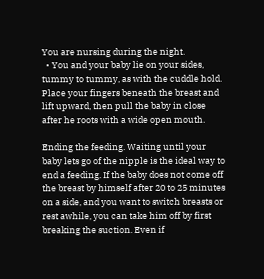You are nursing during the night.
  • You and your baby lie on your sides, tummy to tummy, as with the cuddle hold. Place your fingers beneath the breast and lift upward, then pull the baby in close after he roots with a wide open mouth.

Ending the feeding. Waiting until your baby lets go of the nipple is the ideal way to end a feeding. If the baby does not come off the breast by himself after 20 to 25 minutes on a side, and you want to switch breasts or rest awhile, you can take him off by first breaking the suction. Even if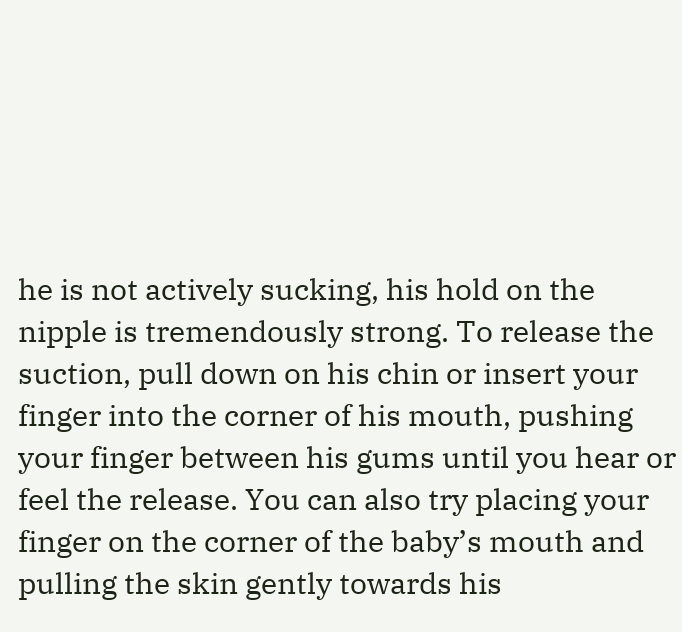he is not actively sucking, his hold on the nipple is tremendously strong. To release the suction, pull down on his chin or insert your finger into the corner of his mouth, pushing your finger between his gums until you hear or feel the release. You can also try placing your finger on the corner of the baby’s mouth and pulling the skin gently towards his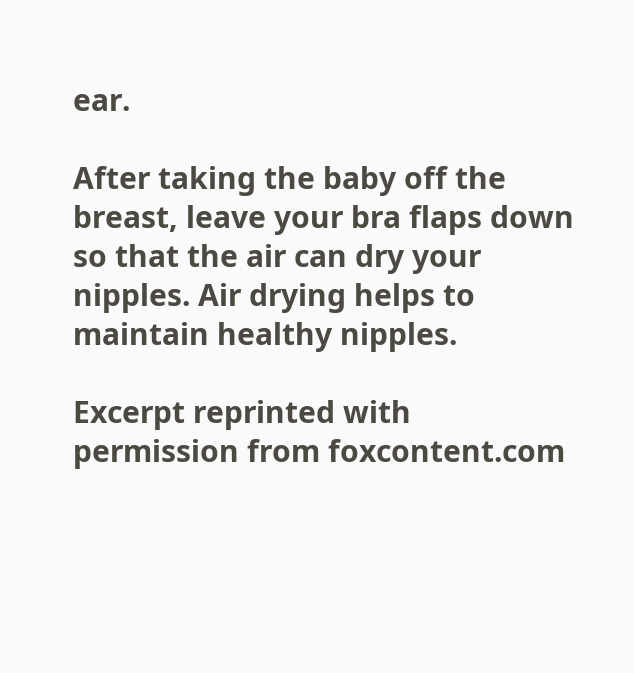ear.

After taking the baby off the breast, leave your bra flaps down so that the air can dry your nipples. Air drying helps to maintain healthy nipples.

Excerpt reprinted with permission from foxcontent.com